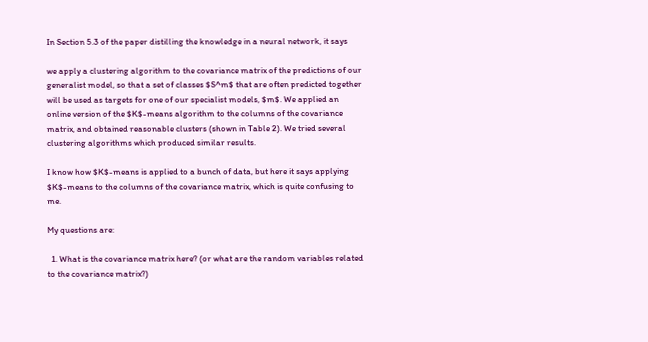In Section 5.3 of the paper distilling the knowledge in a neural network, it says

we apply a clustering algorithm to the covariance matrix of the predictions of our generalist model, so that a set of classes $S^m$ that are often predicted together will be used as targets for one of our specialist models, $m$. We applied an online version of the $K$-means algorithm to the columns of the covariance matrix, and obtained reasonable clusters (shown in Table 2). We tried several clustering algorithms which produced similar results.

I know how $K$-means is applied to a bunch of data, but here it says applying $K$-means to the columns of the covariance matrix, which is quite confusing to me.

My questions are:

  1. What is the covariance matrix here? (or what are the random variables related to the covariance matrix?)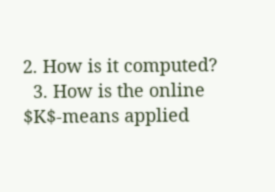2. How is it computed?
  3. How is the online $K$-means applied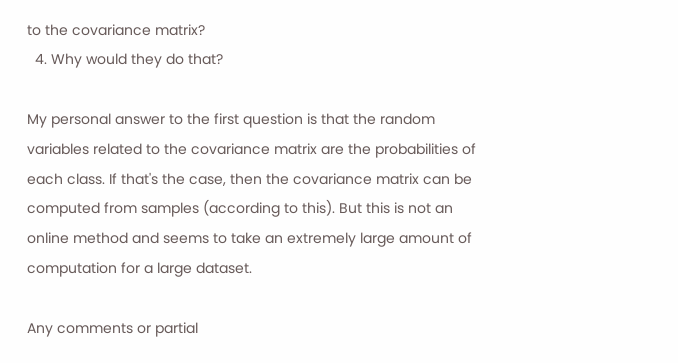to the covariance matrix?
  4. Why would they do that?

My personal answer to the first question is that the random variables related to the covariance matrix are the probabilities of each class. If that's the case, then the covariance matrix can be computed from samples (according to this). But this is not an online method and seems to take an extremely large amount of computation for a large dataset.

Any comments or partial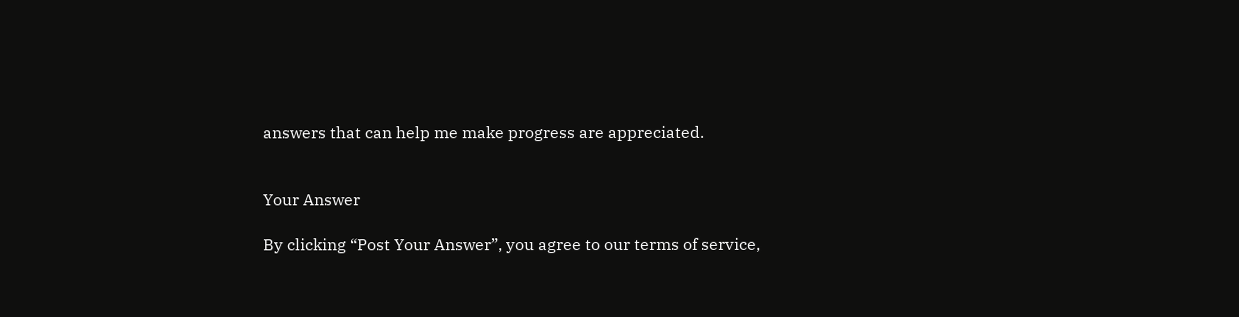answers that can help me make progress are appreciated.


Your Answer

By clicking “Post Your Answer”, you agree to our terms of service,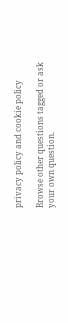privacy policy and cookie policy

Browse other questions tagged or ask your own question.